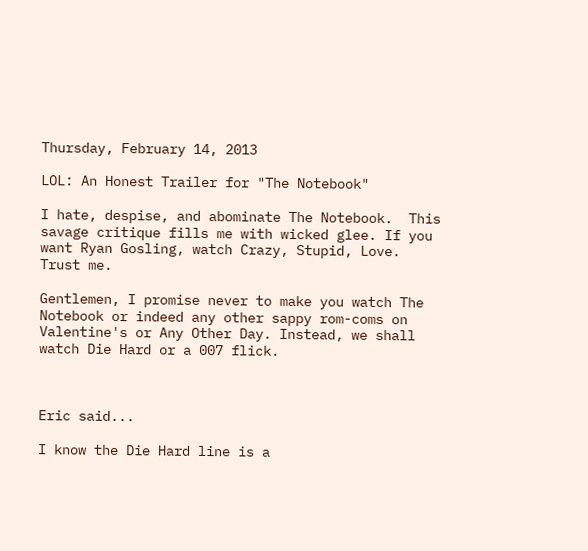Thursday, February 14, 2013

LOL: An Honest Trailer for "The Notebook"

I hate, despise, and abominate The Notebook.  This savage critique fills me with wicked glee. If you want Ryan Gosling, watch Crazy, Stupid, Love.  Trust me.

Gentlemen, I promise never to make you watch The Notebook or indeed any other sappy rom-coms on Valentine's or Any Other Day. Instead, we shall watch Die Hard or a 007 flick.



Eric said...

I know the Die Hard line is a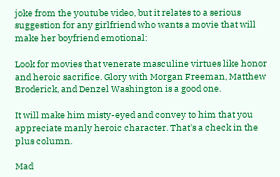joke from the youtube video, but it relates to a serious suggestion for any girlfriend who wants a movie that will make her boyfriend emotional:

Look for movies that venerate masculine virtues like honor and heroic sacrifice. Glory with Morgan Freeman, Matthew Broderick, and Denzel Washington is a good one.

It will make him misty-eyed and convey to him that you appreciate manly heroic character. That's a check in the plus column.

Mad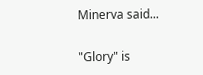Minerva said...

"Glory" is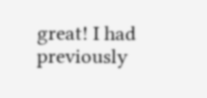great! I had previously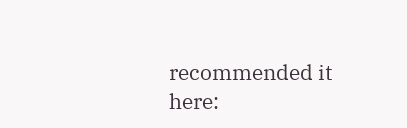recommended it here: